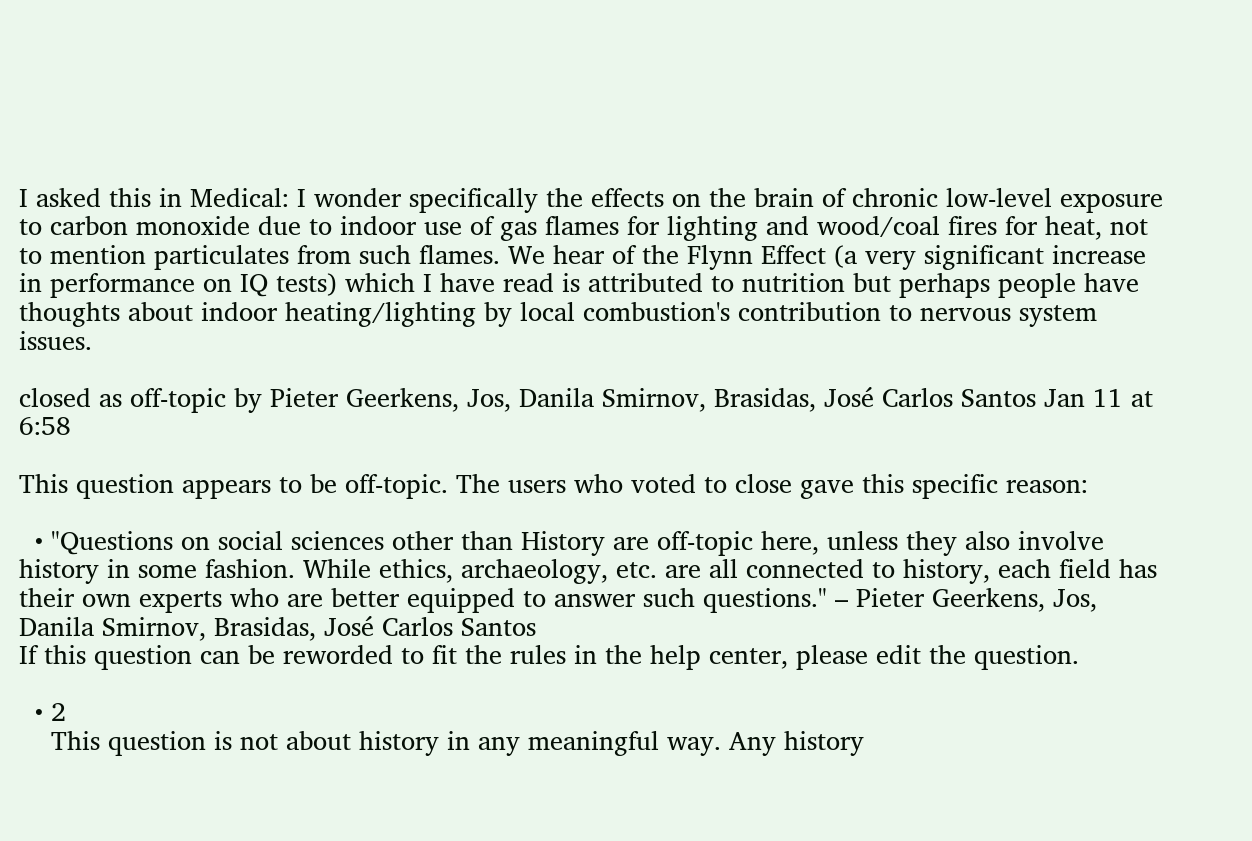I asked this in Medical: I wonder specifically the effects on the brain of chronic low-level exposure to carbon monoxide due to indoor use of gas flames for lighting and wood/coal fires for heat, not to mention particulates from such flames. We hear of the Flynn Effect (a very significant increase in performance on IQ tests) which I have read is attributed to nutrition but perhaps people have thoughts about indoor heating/lighting by local combustion's contribution to nervous system issues.

closed as off-topic by Pieter Geerkens, Jos, Danila Smirnov, Brasidas, José Carlos Santos Jan 11 at 6:58

This question appears to be off-topic. The users who voted to close gave this specific reason:

  • "Questions on social sciences other than History are off-topic here, unless they also involve history in some fashion. While ethics, archaeology, etc. are all connected to history, each field has their own experts who are better equipped to answer such questions." – Pieter Geerkens, Jos, Danila Smirnov, Brasidas, José Carlos Santos
If this question can be reworded to fit the rules in the help center, please edit the question.

  • 2
    This question is not about history in any meaningful way. Any history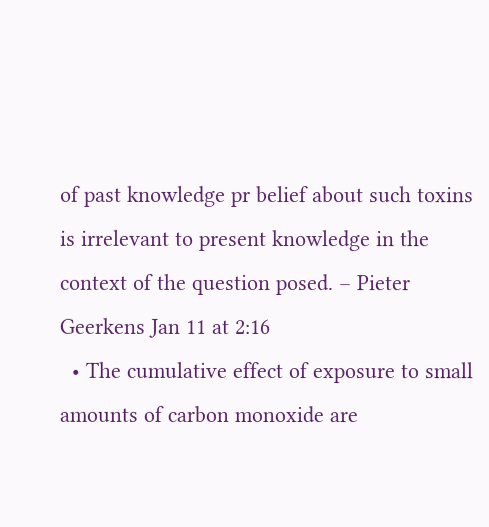of past knowledge pr belief about such toxins is irrelevant to present knowledge in the context of the question posed. – Pieter Geerkens Jan 11 at 2:16
  • The cumulative effect of exposure to small amounts of carbon monoxide are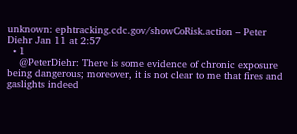unknown: ephtracking.cdc.gov/showCoRisk.action – Peter Diehr Jan 11 at 2:57
  • 1
    @PeterDiehr: There is some evidence of chronic exposure being dangerous; moreover, it is not clear to me that fires and gaslights indeed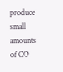produce small amounts of CO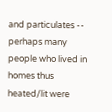and particulates -- perhaps many people who lived in homes thus heated/lit were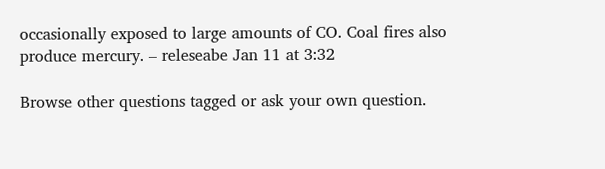occasionally exposed to large amounts of CO. Coal fires also produce mercury. – releseabe Jan 11 at 3:32

Browse other questions tagged or ask your own question.